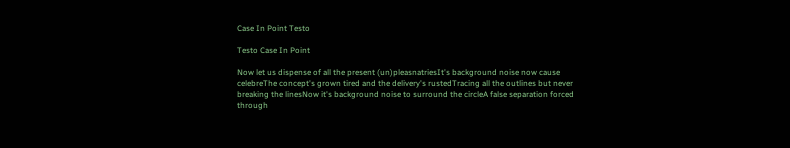Case In Point Testo

Testo Case In Point

Now let us dispense of all the present (un)pleasnatriesIt's background noise now cause celebreThe concept's grown tired and the delivery's rustedTracing all the outlines but never breaking the linesNow it's background noise to surround the circleA false separation forced through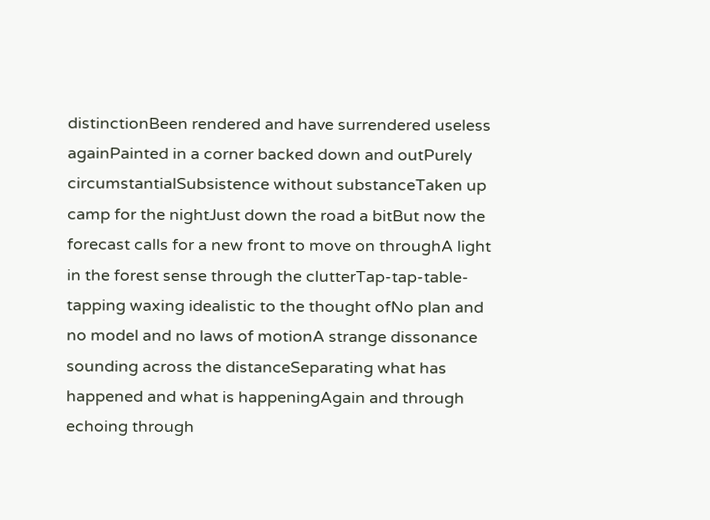distinctionBeen rendered and have surrendered useless againPainted in a corner backed down and outPurely circumstantialSubsistence without substanceTaken up camp for the nightJust down the road a bitBut now the forecast calls for a new front to move on throughA light in the forest sense through the clutterTap-tap-table-tapping waxing idealistic to the thought ofNo plan and no model and no laws of motionA strange dissonance sounding across the distanceSeparating what has happened and what is happeningAgain and through echoing through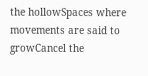the hollowSpaces where movements are said to growCancel the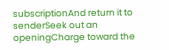subscriptionAnd return it to senderSeek out an openingCharge toward the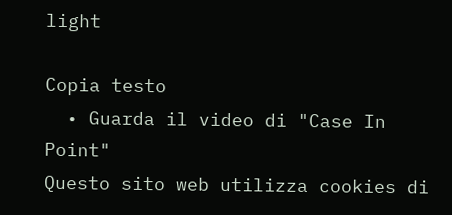light

Copia testo
  • Guarda il video di "Case In Point"
Questo sito web utilizza cookies di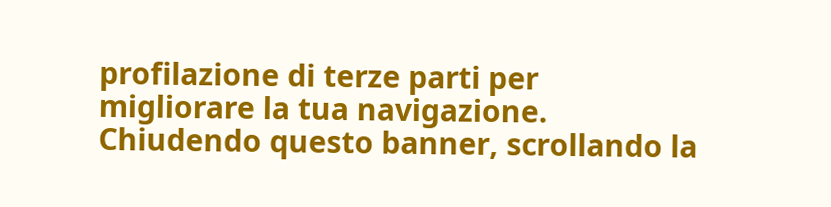profilazione di terze parti per migliorare la tua navigazione. Chiudendo questo banner, scrollando la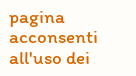pagina acconsenti all'uso dei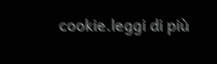cookie.leggi di più